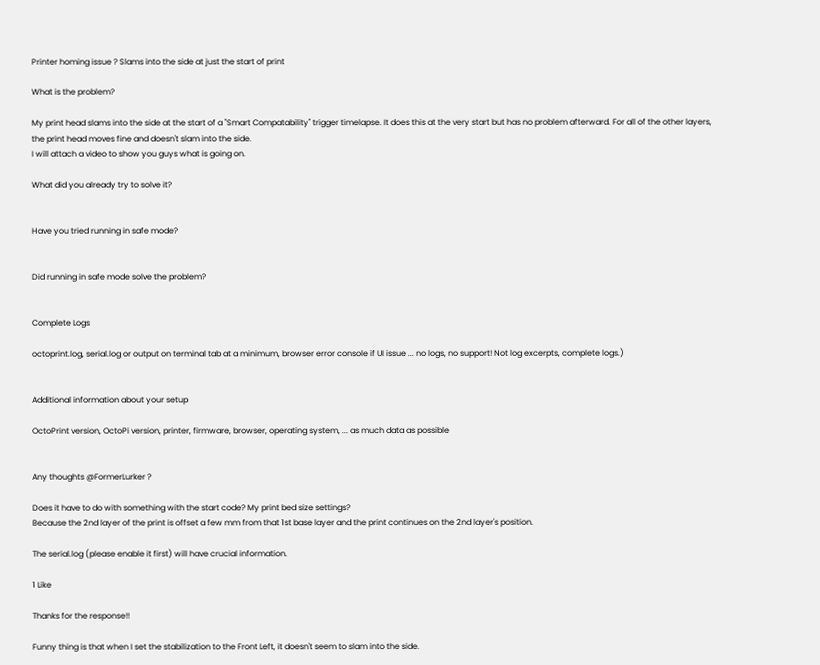Printer homing issue ? Slams into the side at just the start of print

What is the problem?

My print head slams into the side at the start of a "Smart Compatability" trigger timelapse. It does this at the very start but has no problem afterward. For all of the other layers, the print head moves fine and doesn't slam into the side.
I will attach a video to show you guys what is going on.

What did you already try to solve it?


Have you tried running in safe mode?


Did running in safe mode solve the problem?


Complete Logs

octoprint.log, serial.log or output on terminal tab at a minimum, browser error console if UI issue ... no logs, no support! Not log excerpts, complete logs.)


Additional information about your setup

OctoPrint version, OctoPi version, printer, firmware, browser, operating system, ... as much data as possible


Any thoughts @FormerLurker ?

Does it have to do with something with the start code? My print bed size settings?
Because the 2nd layer of the print is offset a few mm from that 1st base layer and the print continues on the 2nd layer's position.

The serial.log (please enable it first) will have crucial information.

1 Like

Thanks for the response!!

Funny thing is that when I set the stabilization to the Front Left, it doesn't seem to slam into the side.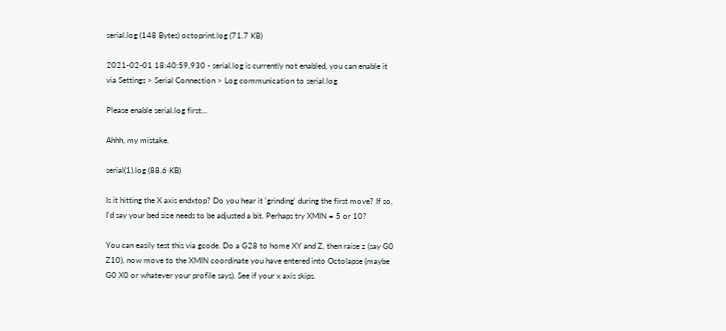serial.log (148 Bytes) octoprint.log (71.7 KB)

2021-02-01 18:40:59,930 - serial.log is currently not enabled, you can enable it via Settings > Serial Connection > Log communication to serial.log

Please enable serial.log first...

Ahhh, my mistake.

serial(1).log (88.6 KB)

Is it hitting the X axis endxtop? Do you hear it 'grinding' during the first move? If so, I'd say your bed size needs to be adjusted a bit. Perhaps try XMIN = 5 or 10?

You can easily test this via gcode. Do a G28 to home XY and Z, then raise z (say G0 Z10), now move to the XMIN coordinate you have entered into Octolapse (maybe G0 X0 or whatever your profile says). See if your x axis skips.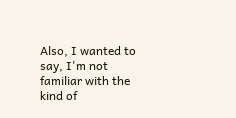Also, I wanted to say, I'm not familiar with the kind of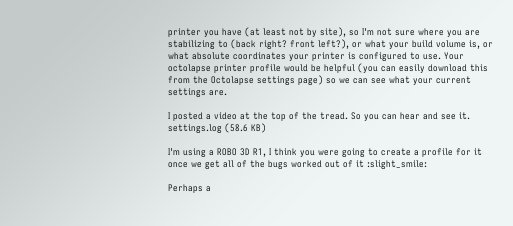printer you have (at least not by site), so I'm not sure where you are stabilizing to (back right? front left?), or what your build volume is, or what absolute coordinates your printer is configured to use. Your octolapse printer profile would be helpful (you can easily download this from the Octolapse settings page) so we can see what your current settings are.

I posted a video at the top of the tread. So you can hear and see it.
settings.log (58.6 KB)

I'm using a ROBO 3D R1, I think you were going to create a profile for it once we get all of the bugs worked out of it :slight_smile:

Perhaps a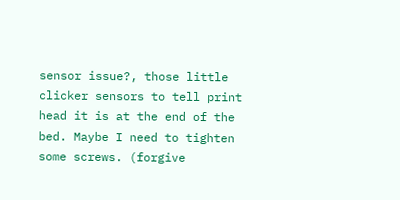sensor issue?, those little clicker sensors to tell print head it is at the end of the bed. Maybe I need to tighten some screws. (forgive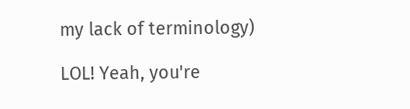my lack of terminology)

LOL! Yeah, you're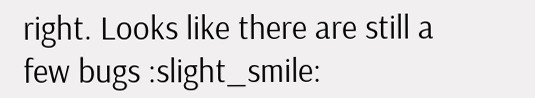right. Looks like there are still a few bugs :slight_smile: